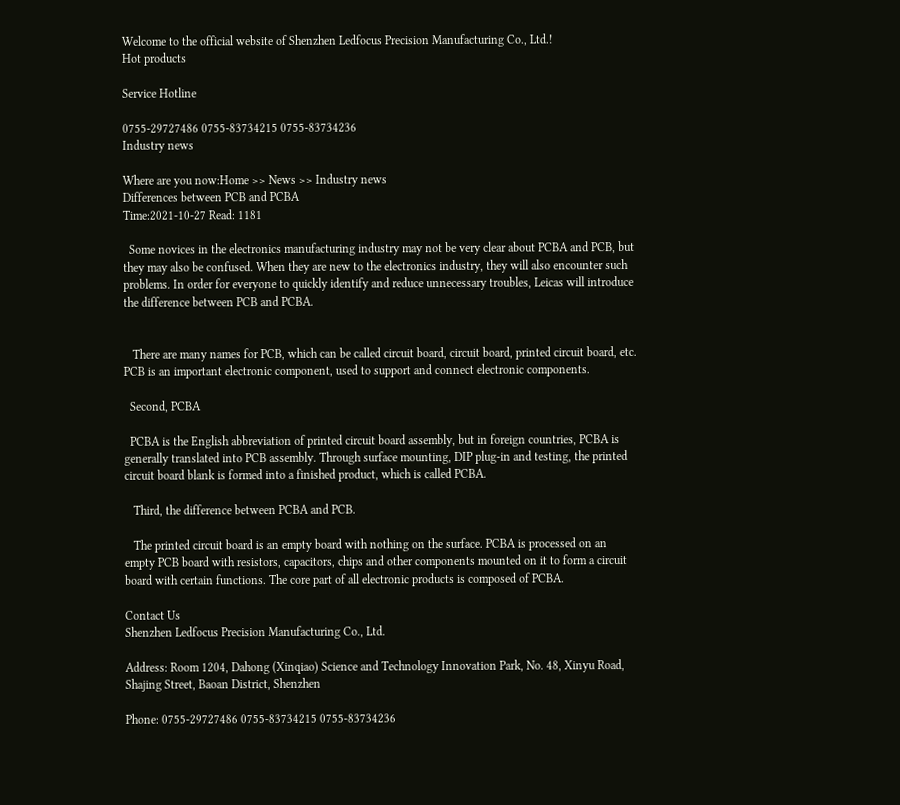Welcome to the official website of Shenzhen Ledfocus Precision Manufacturing Co., Ltd.!
Hot products

Service Hotline

0755-29727486 0755-83734215 0755-83734236
Industry news

Where are you now:Home >> News >> Industry news
Differences between PCB and PCBA
Time:2021-10-27 Read: 1181

  Some novices in the electronics manufacturing industry may not be very clear about PCBA and PCB, but they may also be confused. When they are new to the electronics industry, they will also encounter such problems. In order for everyone to quickly identify and reduce unnecessary troubles, Leicas will introduce the difference between PCB and PCBA.


   There are many names for PCB, which can be called circuit board, circuit board, printed circuit board, etc. PCB is an important electronic component, used to support and connect electronic components.

  Second, PCBA

  PCBA is the English abbreviation of printed circuit board assembly, but in foreign countries, PCBA is generally translated into PCB assembly. Through surface mounting, DIP plug-in and testing, the printed circuit board blank is formed into a finished product, which is called PCBA.

   Third, the difference between PCBA and PCB.

   The printed circuit board is an empty board with nothing on the surface. PCBA is processed on an empty PCB board with resistors, capacitors, chips and other components mounted on it to form a circuit board with certain functions. The core part of all electronic products is composed of PCBA.

Contact Us
Shenzhen Ledfocus Precision Manufacturing Co., Ltd.

Address: Room 1204, Dahong (Xinqiao) Science and Technology Innovation Park, No. 48, Xinyu Road, Shajing Street, Baoan District, Shenzhen

Phone: 0755-29727486 0755-83734215 0755-83734236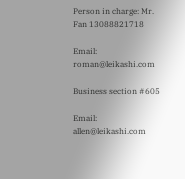Person in charge: Mr. Fan 13088821718

Email: roman@leikashi.com

Business section #605

Email: allen@leikashi.com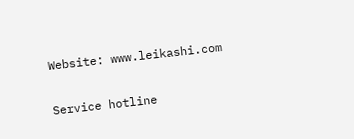Website: www.leikashi.com

Service hotline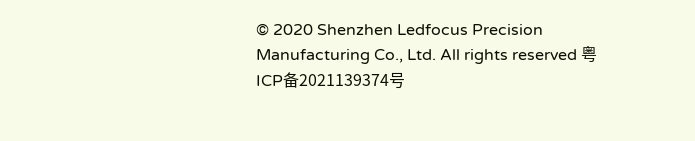© 2020 Shenzhen Ledfocus Precision Manufacturing Co., Ltd. All rights reserved 粤ICP备2021139374号